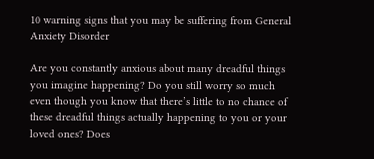10 warning signs that you may be suffering from General Anxiety Disorder

Are you constantly anxious about many dreadful things you imagine happening? Do you still worry so much even though you know that there’s little to no chance of these dreadful things actually happening to you or your loved ones? Does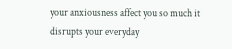your anxiousness affect you so much it disrupts your everyday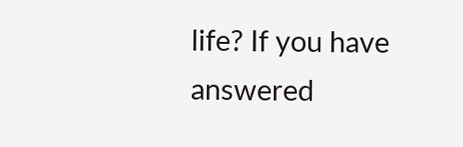life? If you have answered